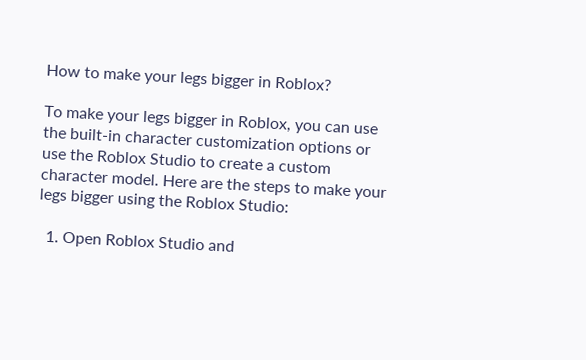How to make your legs bigger in Roblox?

To make your legs bigger in Roblox, you can use the built-in character customization options or use the Roblox Studio to create a custom character model. Here are the steps to make your legs bigger using the Roblox Studio:

  1. Open Roblox Studio and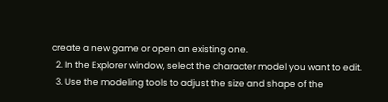create a new game or open an existing one.
  2. In the Explorer window, select the character model you want to edit.
  3. Use the modeling tools to adjust the size and shape of the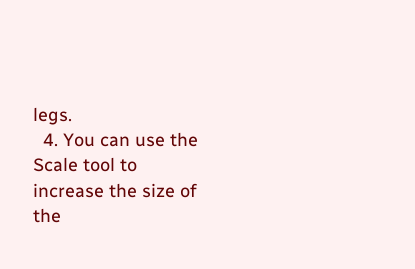legs.
  4. You can use the Scale tool to increase the size of the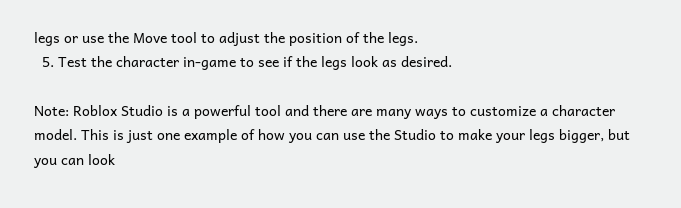legs or use the Move tool to adjust the position of the legs.
  5. Test the character in-game to see if the legs look as desired.

Note: Roblox Studio is a powerful tool and there are many ways to customize a character model. This is just one example of how you can use the Studio to make your legs bigger, but you can look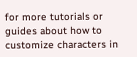for more tutorials or guides about how to customize characters in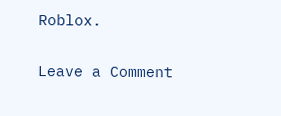Roblox.

Leave a Comment